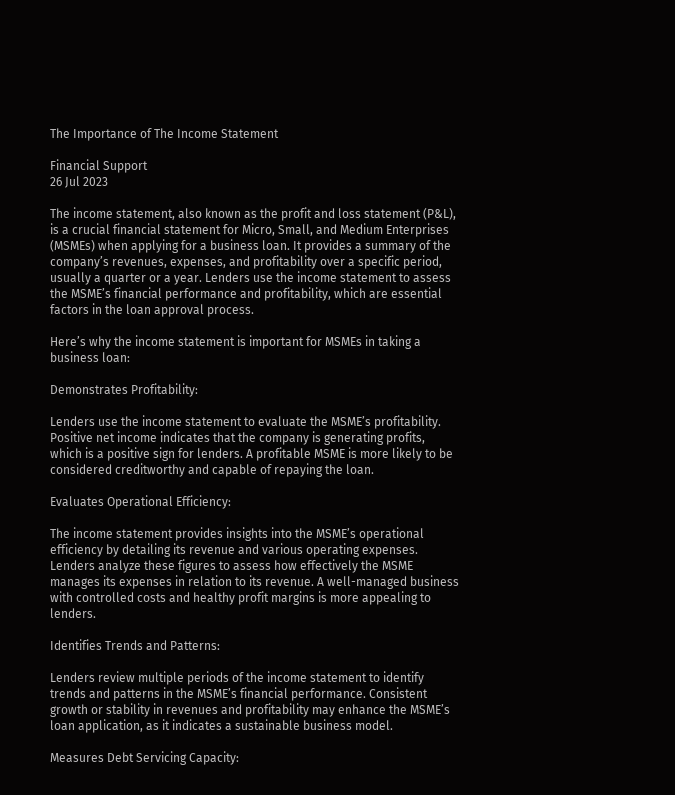The Importance of The Income Statement

Financial Support
26 Jul 2023

The income statement, also known as the profit and loss statement (P&L), is a crucial financial statement for Micro, Small, and Medium Enterprises (MSMEs) when applying for a business loan. It provides a summary of the company’s revenues, expenses, and profitability over a specific period, usually a quarter or a year. Lenders use the income statement to assess the MSME’s financial performance and profitability, which are essential factors in the loan approval process.

Here’s why the income statement is important for MSMEs in taking a business loan:

Demonstrates Profitability:

Lenders use the income statement to evaluate the MSME’s profitability. Positive net income indicates that the company is generating profits, which is a positive sign for lenders. A profitable MSME is more likely to be considered creditworthy and capable of repaying the loan.

Evaluates Operational Efficiency:

The income statement provides insights into the MSME’s operational efficiency by detailing its revenue and various operating expenses. Lenders analyze these figures to assess how effectively the MSME manages its expenses in relation to its revenue. A well-managed business with controlled costs and healthy profit margins is more appealing to lenders.

Identifies Trends and Patterns:

Lenders review multiple periods of the income statement to identify trends and patterns in the MSME’s financial performance. Consistent growth or stability in revenues and profitability may enhance the MSME’s loan application, as it indicates a sustainable business model.

Measures Debt Servicing Capacity: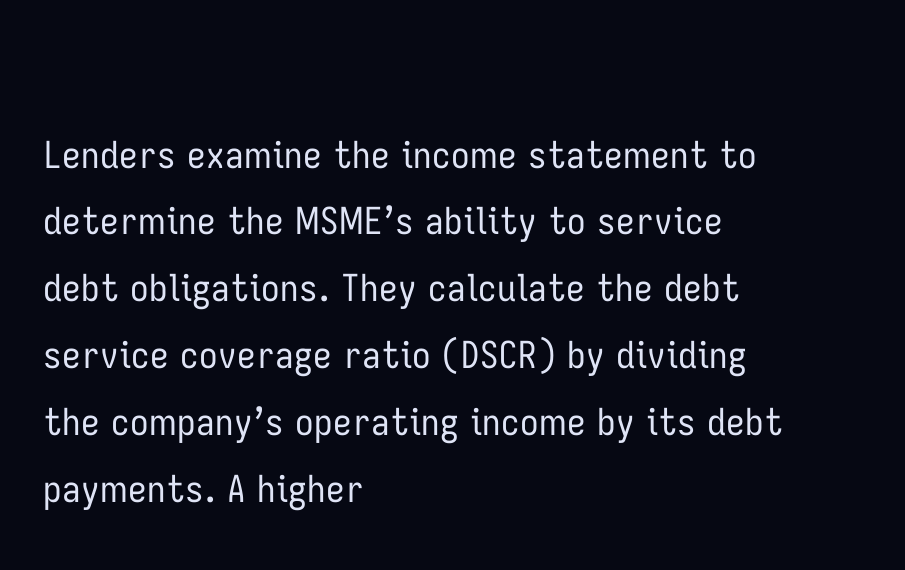Lenders examine the income statement to determine the MSME’s ability to service debt obligations. They calculate the debt service coverage ratio (DSCR) by dividing the company’s operating income by its debt payments. A higher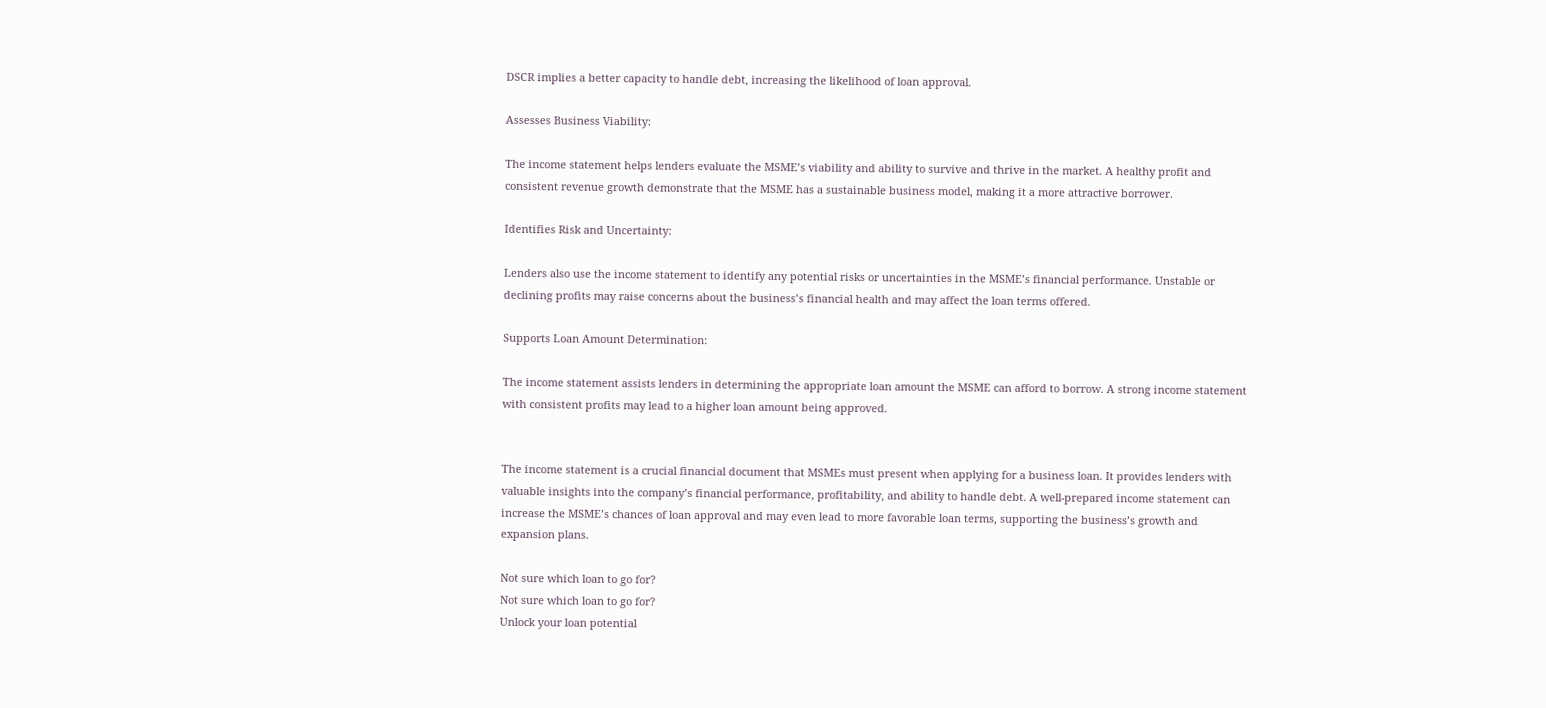DSCR implies a better capacity to handle debt, increasing the likelihood of loan approval.

Assesses Business Viability:

The income statement helps lenders evaluate the MSME’s viability and ability to survive and thrive in the market. A healthy profit and consistent revenue growth demonstrate that the MSME has a sustainable business model, making it a more attractive borrower.

Identifies Risk and Uncertainty:

Lenders also use the income statement to identify any potential risks or uncertainties in the MSME’s financial performance. Unstable or declining profits may raise concerns about the business’s financial health and may affect the loan terms offered.

Supports Loan Amount Determination:

The income statement assists lenders in determining the appropriate loan amount the MSME can afford to borrow. A strong income statement with consistent profits may lead to a higher loan amount being approved.


The income statement is a crucial financial document that MSMEs must present when applying for a business loan. It provides lenders with valuable insights into the company’s financial performance, profitability, and ability to handle debt. A well-prepared income statement can increase the MSME’s chances of loan approval and may even lead to more favorable loan terms, supporting the business’s growth and expansion plans.

Not sure which loan to go for?
Not sure which loan to go for?
Unlock your loan potential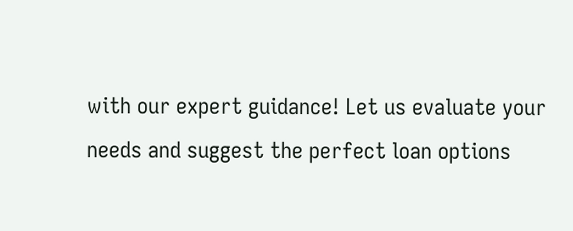with our expert guidance! Let us evaluate your needs and suggest the perfect loan options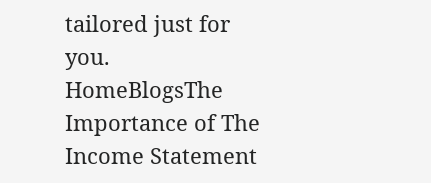tailored just for you.
HomeBlogsThe Importance of The Income Statement